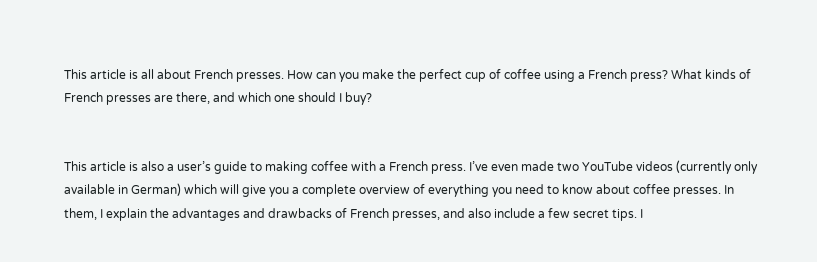This article is all about French presses. How can you make the perfect cup of coffee using a French press? What kinds of French presses are there, and which one should I buy?


This article is also a user’s guide to making coffee with a French press. I’ve even made two YouTube videos (currently only available in German) which will give you a complete overview of everything you need to know about coffee presses. In them, I explain the advantages and drawbacks of French presses, and also include a few secret tips. I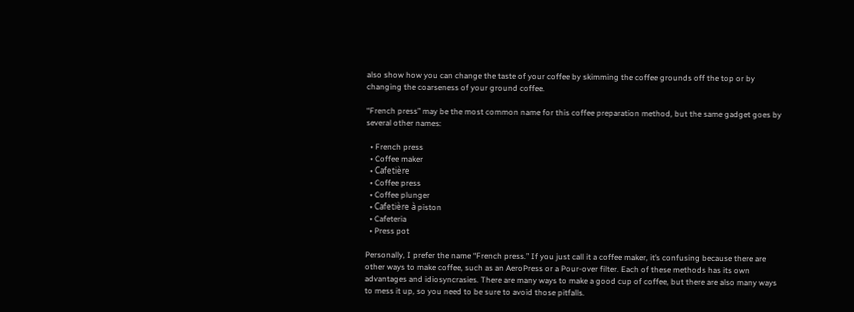also show how you can change the taste of your coffee by skimming the coffee grounds off the top or by changing the coarseness of your ground coffee.

“French press” may be the most common name for this coffee preparation method, but the same gadget goes by several other names:

  • French press
  • Coffee maker
  • Cafetière
  • Coffee press
  • Coffee plunger
  • Cafetière à piston
  • Cafeteria
  • Press pot

Personally, I prefer the name “French press.” If you just call it a coffee maker, it’s confusing because there are other ways to make coffee, such as an AeroPress or a Pour-over filter. Each of these methods has its own advantages and idiosyncrasies. There are many ways to make a good cup of coffee, but there are also many ways to mess it up, so you need to be sure to avoid those pitfalls.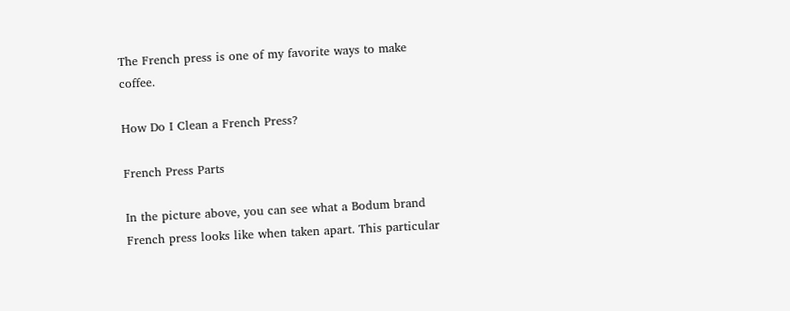The French press is one of my favorite ways to make coffee.

How Do I Clean a French Press?

French Press Parts

In the picture above, you can see what a Bodum brand French press looks like when taken apart. This particular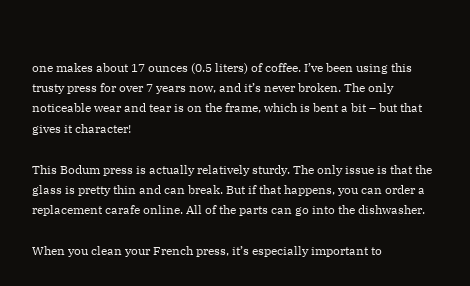one makes about 17 ounces (0.5 liters) of coffee. I’ve been using this trusty press for over 7 years now, and it’s never broken. The only noticeable wear and tear is on the frame, which is bent a bit – but that gives it character!

This Bodum press is actually relatively sturdy. The only issue is that the glass is pretty thin and can break. But if that happens, you can order a replacement carafe online. All of the parts can go into the dishwasher.

When you clean your French press, it’s especially important to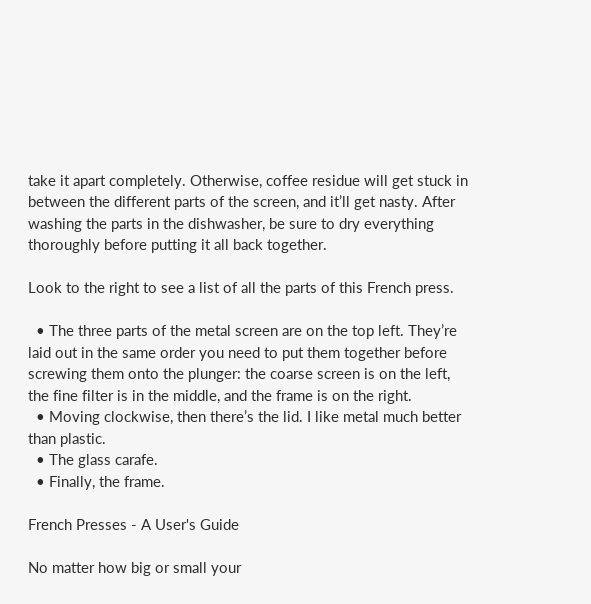take it apart completely. Otherwise, coffee residue will get stuck in between the different parts of the screen, and it’ll get nasty. After washing the parts in the dishwasher, be sure to dry everything thoroughly before putting it all back together.

Look to the right to see a list of all the parts of this French press.

  • The three parts of the metal screen are on the top left. They’re laid out in the same order you need to put them together before screwing them onto the plunger: the coarse screen is on the left, the fine filter is in the middle, and the frame is on the right.
  • Moving clockwise, then there’s the lid. I like metal much better than plastic.
  • The glass carafe.
  • Finally, the frame.

French Presses - A User's Guide

No matter how big or small your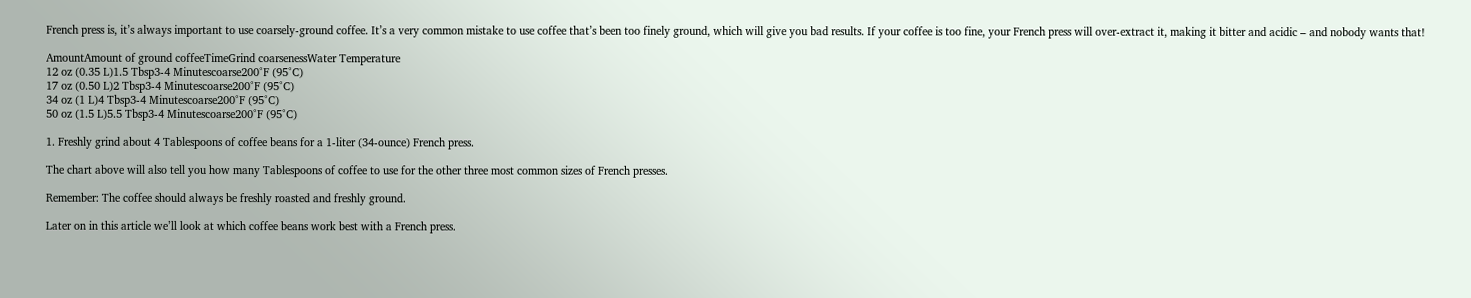French press is, it’s always important to use coarsely-ground coffee. It’s a very common mistake to use coffee that’s been too finely ground, which will give you bad results. If your coffee is too fine, your French press will over-extract it, making it bitter and acidic – and nobody wants that!

AmountAmount of ground coffeeTimeGrind coarsenessWater Temperature
12 oz (0.35 L)1.5 Tbsp3-4 Minutescoarse200°F (95°C)
17 oz (0.50 L)2 Tbsp3-4 Minutescoarse200°F (95°C)
34 oz (1 L)4 Tbsp3-4 Minutescoarse200°F (95°C)
50 oz (1.5 L)5.5 Tbsp3-4 Minutescoarse200°F (95°C)

1. Freshly grind about 4 Tablespoons of coffee beans for a 1-liter (34-ounce) French press.

The chart above will also tell you how many Tablespoons of coffee to use for the other three most common sizes of French presses.

Remember: The coffee should always be freshly roasted and freshly ground.

Later on in this article we’ll look at which coffee beans work best with a French press.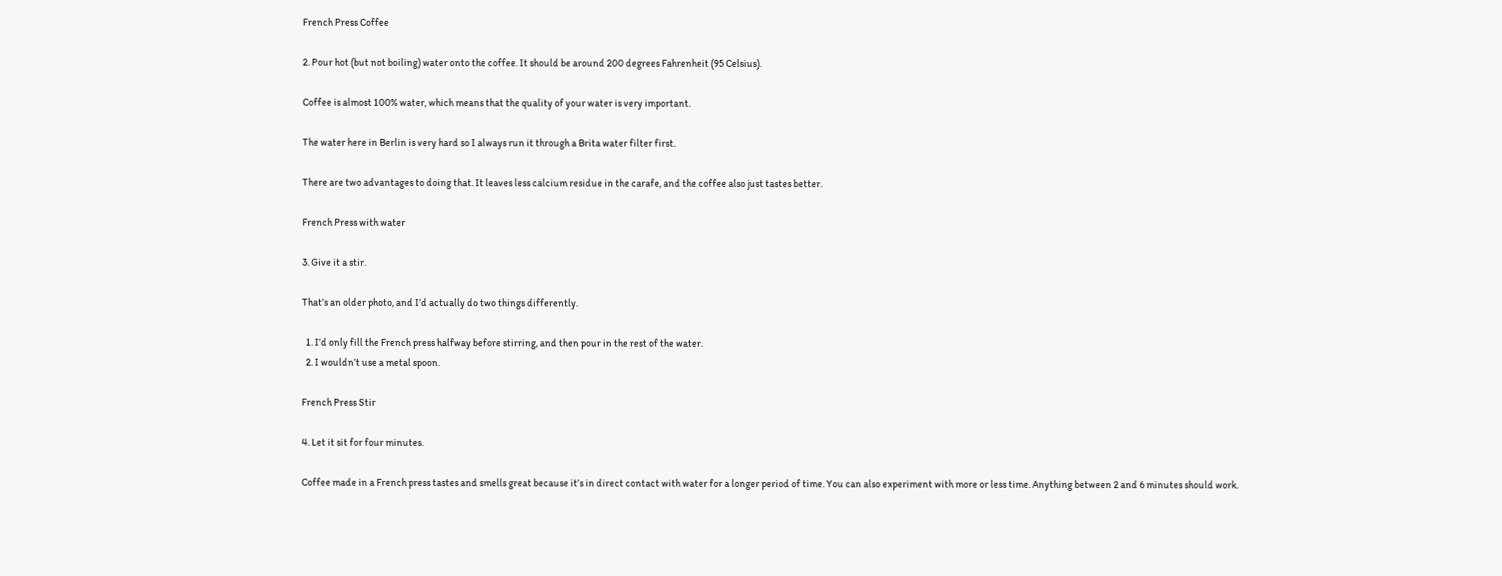French Press Coffee

2. Pour hot (but not boiling) water onto the coffee. It should be around 200 degrees Fahrenheit (95 Celsius).

Coffee is almost 100% water, which means that the quality of your water is very important.

The water here in Berlin is very hard so I always run it through a Brita water filter first.

There are two advantages to doing that. It leaves less calcium residue in the carafe, and the coffee also just tastes better.

French Press with water

3. Give it a stir.

That’s an older photo, and I’d actually do two things differently.

  1. I’d only fill the French press halfway before stirring, and then pour in the rest of the water.
  2. I wouldn’t use a metal spoon.

French Press Stir

4. Let it sit for four minutes.

Coffee made in a French press tastes and smells great because it’s in direct contact with water for a longer period of time. You can also experiment with more or less time. Anything between 2 and 6 minutes should work.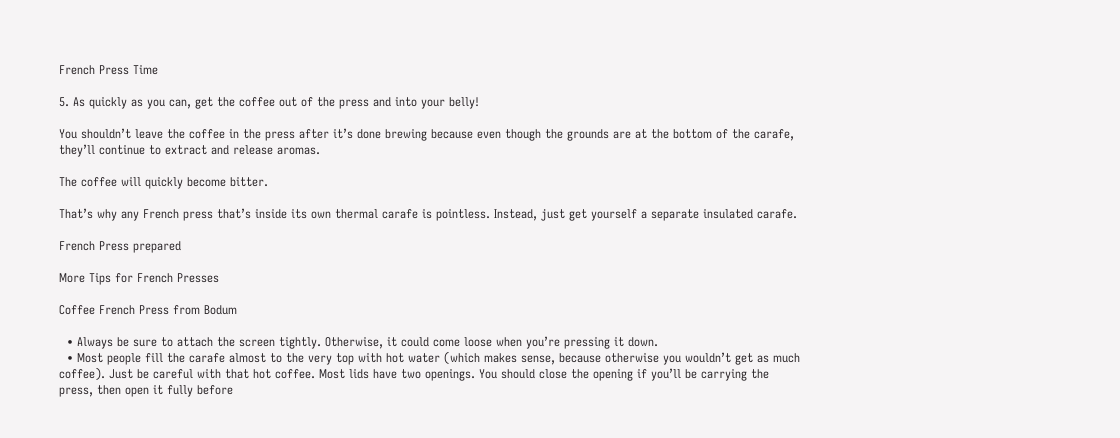French Press Time

5. As quickly as you can, get the coffee out of the press and into your belly!

You shouldn’t leave the coffee in the press after it’s done brewing because even though the grounds are at the bottom of the carafe, they’ll continue to extract and release aromas.

The coffee will quickly become bitter.

That’s why any French press that’s inside its own thermal carafe is pointless. Instead, just get yourself a separate insulated carafe.

French Press prepared

More Tips for French Presses

Coffee French Press from Bodum

  • Always be sure to attach the screen tightly. Otherwise, it could come loose when you’re pressing it down.
  • Most people fill the carafe almost to the very top with hot water (which makes sense, because otherwise you wouldn’t get as much coffee). Just be careful with that hot coffee. Most lids have two openings. You should close the opening if you’ll be carrying the press, then open it fully before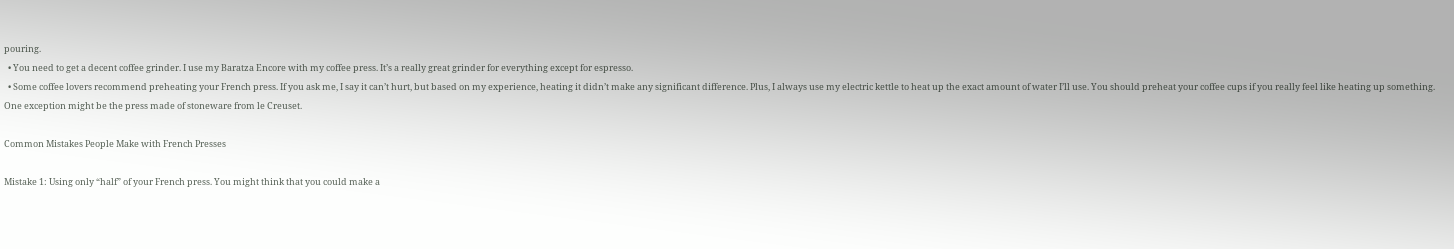pouring.
  • You need to get a decent coffee grinder. I use my Baratza Encore with my coffee press. It’s a really great grinder for everything except for espresso.
  • Some coffee lovers recommend preheating your French press. If you ask me, I say it can’t hurt, but based on my experience, heating it didn’t make any significant difference. Plus, I always use my electric kettle to heat up the exact amount of water I’ll use. You should preheat your coffee cups if you really feel like heating up something. One exception might be the press made of stoneware from le Creuset.

Common Mistakes People Make with French Presses

Mistake 1: Using only “half” of your French press. You might think that you could make a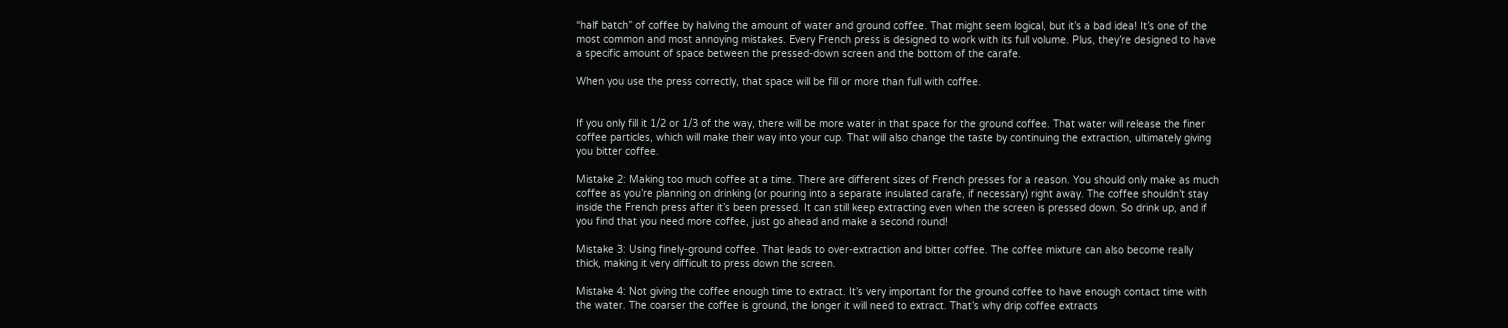“half batch” of coffee by halving the amount of water and ground coffee. That might seem logical, but it’s a bad idea! It’s one of the most common and most annoying mistakes. Every French press is designed to work with its full volume. Plus, they’re designed to have a specific amount of space between the pressed-down screen and the bottom of the carafe.

When you use the press correctly, that space will be fill or more than full with coffee.


If you only fill it 1/2 or 1/3 of the way, there will be more water in that space for the ground coffee. That water will release the finer coffee particles, which will make their way into your cup. That will also change the taste by continuing the extraction, ultimately giving you bitter coffee.

Mistake 2: Making too much coffee at a time. There are different sizes of French presses for a reason. You should only make as much coffee as you’re planning on drinking (or pouring into a separate insulated carafe, if necessary) right away. The coffee shouldn’t stay inside the French press after it’s been pressed. It can still keep extracting even when the screen is pressed down. So drink up, and if you find that you need more coffee, just go ahead and make a second round!

Mistake 3: Using finely-ground coffee. That leads to over-extraction and bitter coffee. The coffee mixture can also become really thick, making it very difficult to press down the screen.

Mistake 4: Not giving the coffee enough time to extract. It’s very important for the ground coffee to have enough contact time with the water. The coarser the coffee is ground, the longer it will need to extract. That’s why drip coffee extracts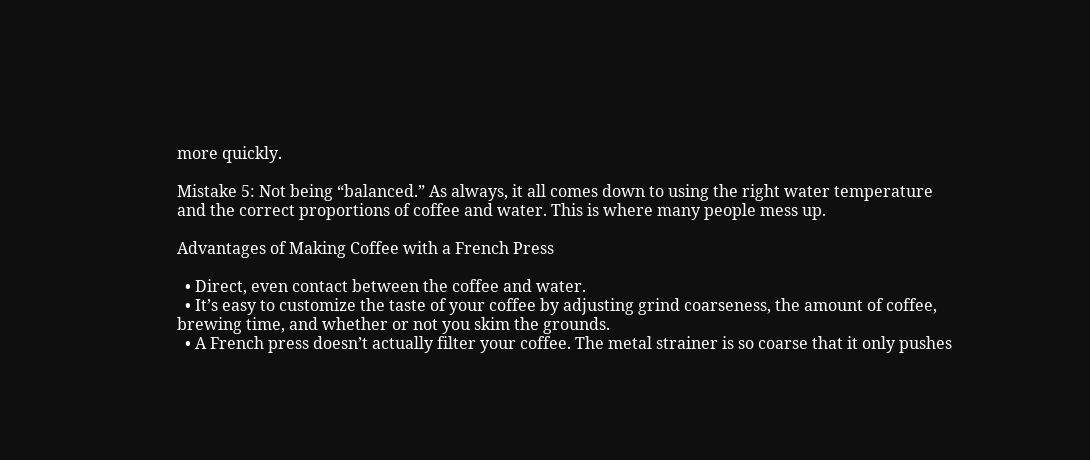more quickly.

Mistake 5: Not being “balanced.” As always, it all comes down to using the right water temperature and the correct proportions of coffee and water. This is where many people mess up.

Advantages of Making Coffee with a French Press

  • Direct, even contact between the coffee and water.
  • It’s easy to customize the taste of your coffee by adjusting grind coarseness, the amount of coffee, brewing time, and whether or not you skim the grounds.
  • A French press doesn’t actually filter your coffee. The metal strainer is so coarse that it only pushes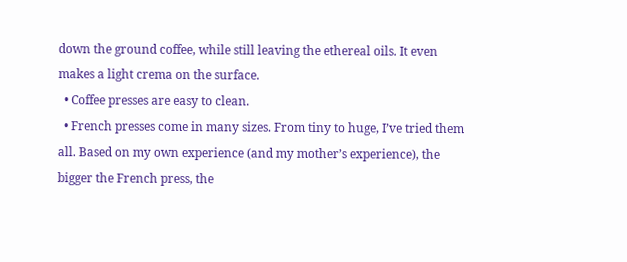down the ground coffee, while still leaving the ethereal oils. It even makes a light crema on the surface.
  • Coffee presses are easy to clean.
  • French presses come in many sizes. From tiny to huge, I’ve tried them all. Based on my own experience (and my mother’s experience), the bigger the French press, the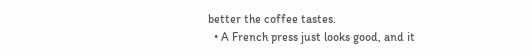better the coffee tastes.
  • A French press just looks good, and it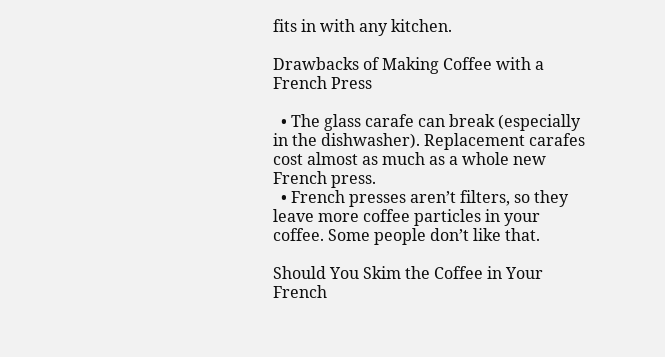fits in with any kitchen.

Drawbacks of Making Coffee with a French Press

  • The glass carafe can break (especially in the dishwasher). Replacement carafes cost almost as much as a whole new French press.
  • French presses aren’t filters, so they leave more coffee particles in your coffee. Some people don’t like that.

Should You Skim the Coffee in Your French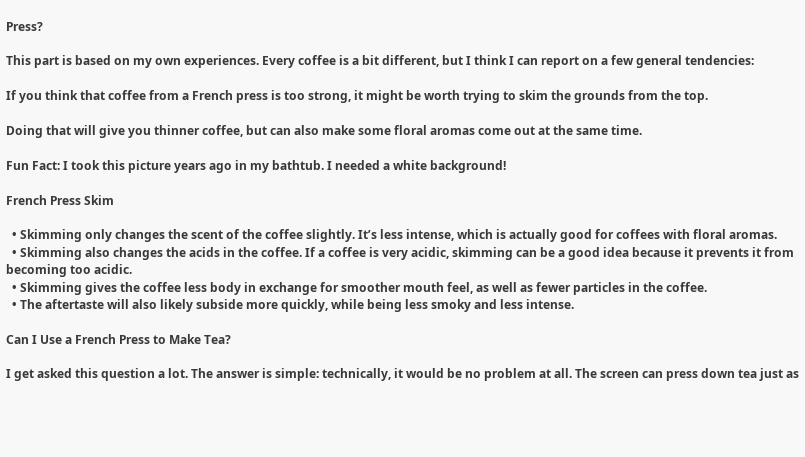Press?

This part is based on my own experiences. Every coffee is a bit different, but I think I can report on a few general tendencies:

If you think that coffee from a French press is too strong, it might be worth trying to skim the grounds from the top.

Doing that will give you thinner coffee, but can also make some floral aromas come out at the same time.

Fun Fact: I took this picture years ago in my bathtub. I needed a white background!

French Press Skim

  • Skimming only changes the scent of the coffee slightly. It’s less intense, which is actually good for coffees with floral aromas.
  • Skimming also changes the acids in the coffee. If a coffee is very acidic, skimming can be a good idea because it prevents it from becoming too acidic.
  • Skimming gives the coffee less body in exchange for smoother mouth feel, as well as fewer particles in the coffee.
  • The aftertaste will also likely subside more quickly, while being less smoky and less intense.

Can I Use a French Press to Make Tea?

I get asked this question a lot. The answer is simple: technically, it would be no problem at all. The screen can press down tea just as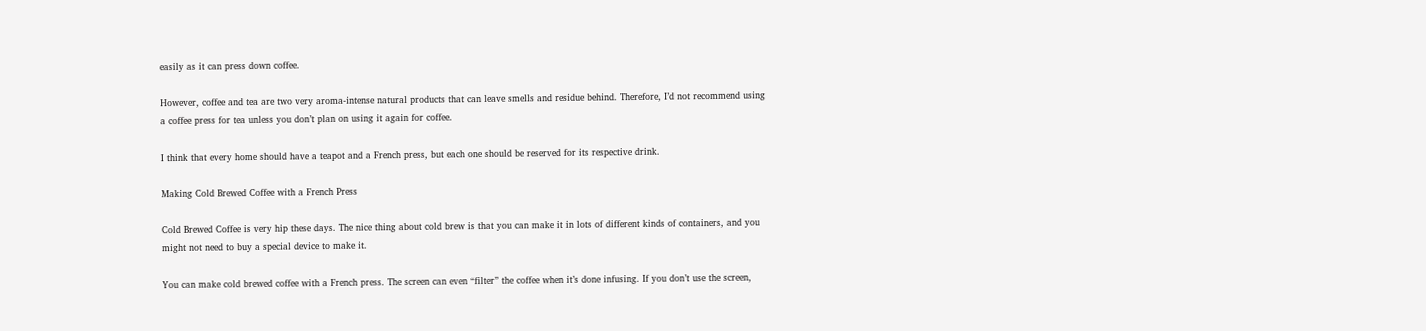easily as it can press down coffee.

However, coffee and tea are two very aroma-intense natural products that can leave smells and residue behind. Therefore, I’d not recommend using a coffee press for tea unless you don’t plan on using it again for coffee.

I think that every home should have a teapot and a French press, but each one should be reserved for its respective drink.

Making Cold Brewed Coffee with a French Press

Cold Brewed Coffee is very hip these days. The nice thing about cold brew is that you can make it in lots of different kinds of containers, and you might not need to buy a special device to make it.

You can make cold brewed coffee with a French press. The screen can even “filter” the coffee when it’s done infusing. If you don’t use the screen,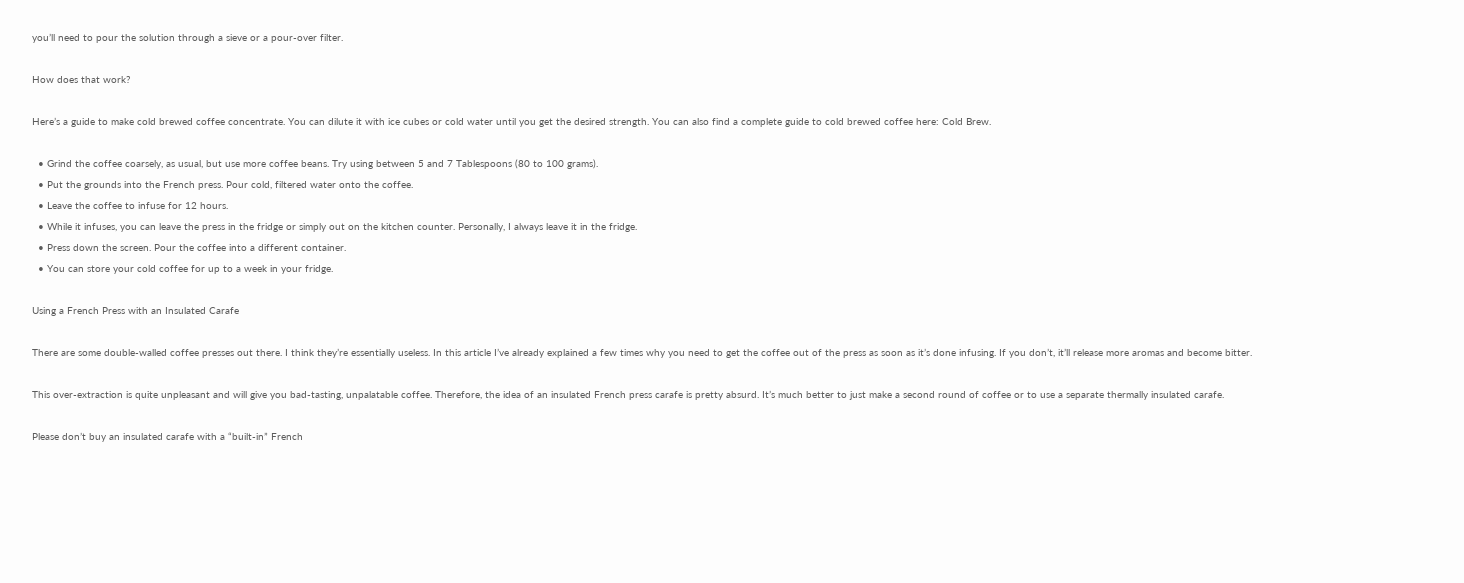you’ll need to pour the solution through a sieve or a pour-over filter.

How does that work?

Here’s a guide to make cold brewed coffee concentrate. You can dilute it with ice cubes or cold water until you get the desired strength. You can also find a complete guide to cold brewed coffee here: Cold Brew.

  • Grind the coffee coarsely, as usual, but use more coffee beans. Try using between 5 and 7 Tablespoons (80 to 100 grams).
  • Put the grounds into the French press. Pour cold, filtered water onto the coffee.
  • Leave the coffee to infuse for 12 hours.
  • While it infuses, you can leave the press in the fridge or simply out on the kitchen counter. Personally, I always leave it in the fridge.
  • Press down the screen. Pour the coffee into a different container.
  • You can store your cold coffee for up to a week in your fridge.

Using a French Press with an Insulated Carafe

There are some double-walled coffee presses out there. I think they’re essentially useless. In this article I’ve already explained a few times why you need to get the coffee out of the press as soon as it’s done infusing. If you don’t, it’ll release more aromas and become bitter.

This over-extraction is quite unpleasant and will give you bad-tasting, unpalatable coffee. Therefore, the idea of an insulated French press carafe is pretty absurd. It’s much better to just make a second round of coffee or to use a separate thermally insulated carafe.

Please don’t buy an insulated carafe with a “built-in” French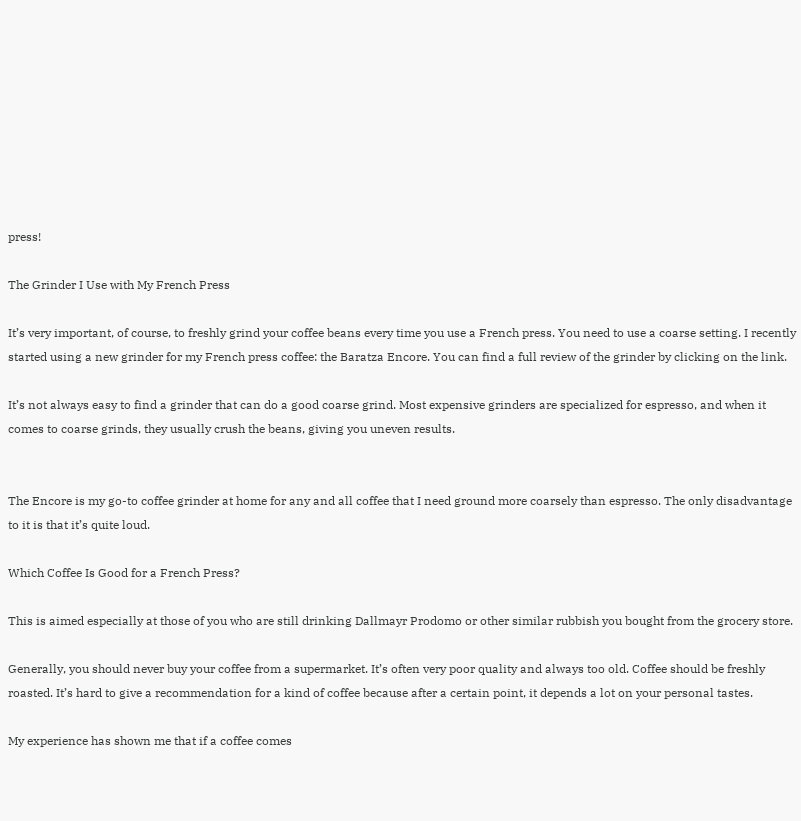press!

The Grinder I Use with My French Press

It’s very important, of course, to freshly grind your coffee beans every time you use a French press. You need to use a coarse setting. I recently started using a new grinder for my French press coffee: the Baratza Encore. You can find a full review of the grinder by clicking on the link.

It’s not always easy to find a grinder that can do a good coarse grind. Most expensive grinders are specialized for espresso, and when it comes to coarse grinds, they usually crush the beans, giving you uneven results.


The Encore is my go-to coffee grinder at home for any and all coffee that I need ground more coarsely than espresso. The only disadvantage to it is that it’s quite loud.

Which Coffee Is Good for a French Press?

This is aimed especially at those of you who are still drinking Dallmayr Prodomo or other similar rubbish you bought from the grocery store.

Generally, you should never buy your coffee from a supermarket. It’s often very poor quality and always too old. Coffee should be freshly roasted. It’s hard to give a recommendation for a kind of coffee because after a certain point, it depends a lot on your personal tastes.

My experience has shown me that if a coffee comes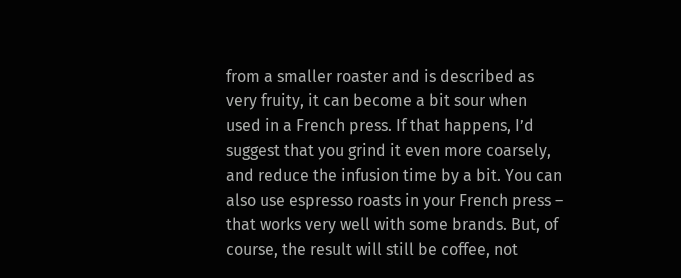from a smaller roaster and is described as very fruity, it can become a bit sour when used in a French press. If that happens, I’d suggest that you grind it even more coarsely, and reduce the infusion time by a bit. You can also use espresso roasts in your French press – that works very well with some brands. But, of course, the result will still be coffee, not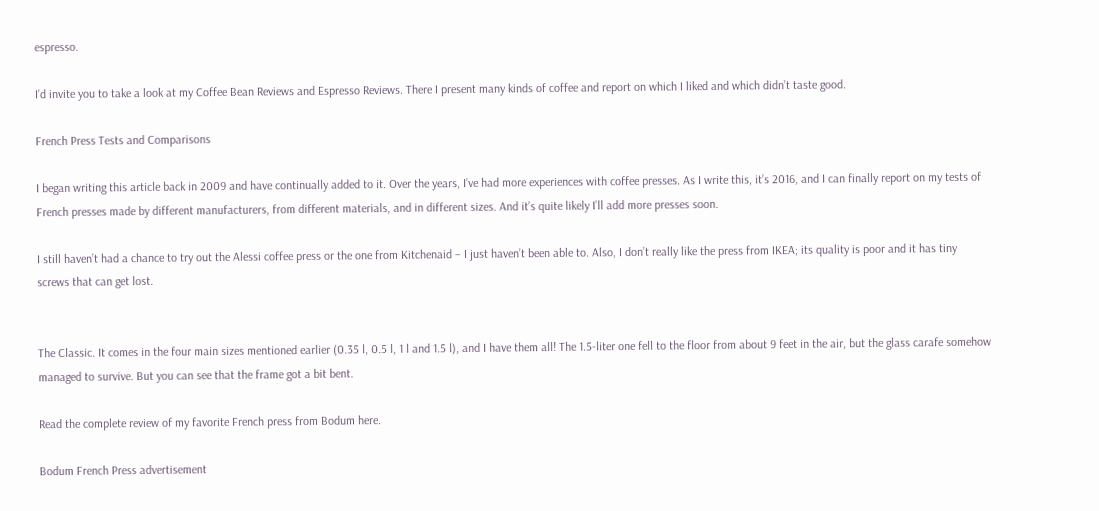espresso.

I’d invite you to take a look at my Coffee Bean Reviews and Espresso Reviews. There I present many kinds of coffee and report on which I liked and which didn’t taste good.

French Press Tests and Comparisons

I began writing this article back in 2009 and have continually added to it. Over the years, I’ve had more experiences with coffee presses. As I write this, it’s 2016, and I can finally report on my tests of French presses made by different manufacturers, from different materials, and in different sizes. And it’s quite likely I’ll add more presses soon.

I still haven’t had a chance to try out the Alessi coffee press or the one from Kitchenaid – I just haven’t been able to. Also, I don’t really like the press from IKEA; its quality is poor and it has tiny screws that can get lost.


The Classic. It comes in the four main sizes mentioned earlier (0.35 l, 0.5 l, 1 l and 1.5 l), and I have them all! The 1.5-liter one fell to the floor from about 9 feet in the air, but the glass carafe somehow managed to survive. But you can see that the frame got a bit bent.

Read the complete review of my favorite French press from Bodum here.

Bodum French Press advertisement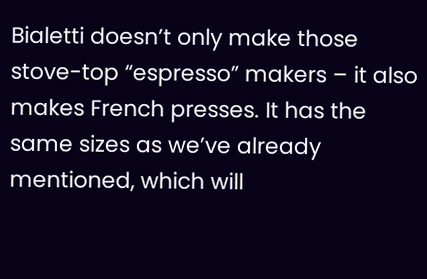Bialetti doesn’t only make those stove-top “espresso” makers – it also makes French presses. It has the same sizes as we’ve already mentioned, which will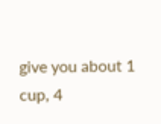give you about 1 cup, 4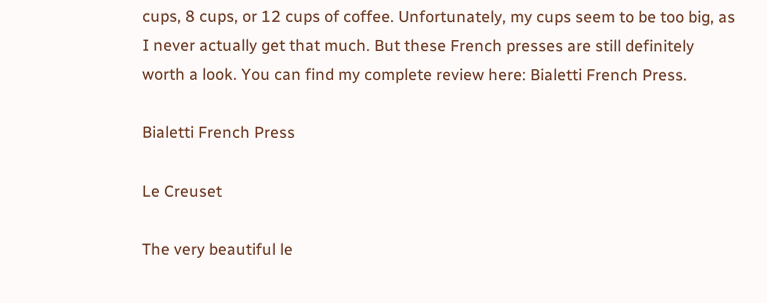cups, 8 cups, or 12 cups of coffee. Unfortunately, my cups seem to be too big, as I never actually get that much. But these French presses are still definitely worth a look. You can find my complete review here: Bialetti French Press.

Bialetti French Press

Le Creuset

The very beautiful le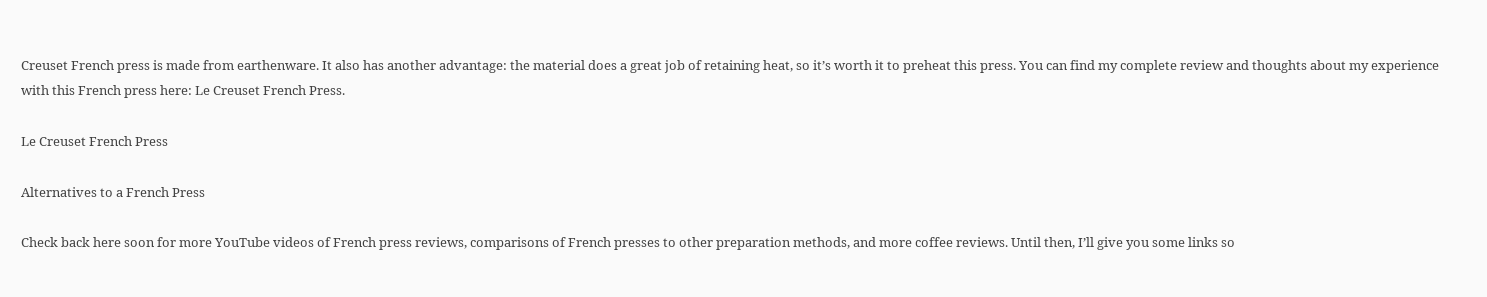Creuset French press is made from earthenware. It also has another advantage: the material does a great job of retaining heat, so it’s worth it to preheat this press. You can find my complete review and thoughts about my experience with this French press here: Le Creuset French Press.

Le Creuset French Press

Alternatives to a French Press

Check back here soon for more YouTube videos of French press reviews, comparisons of French presses to other preparation methods, and more coffee reviews. Until then, I’ll give you some links so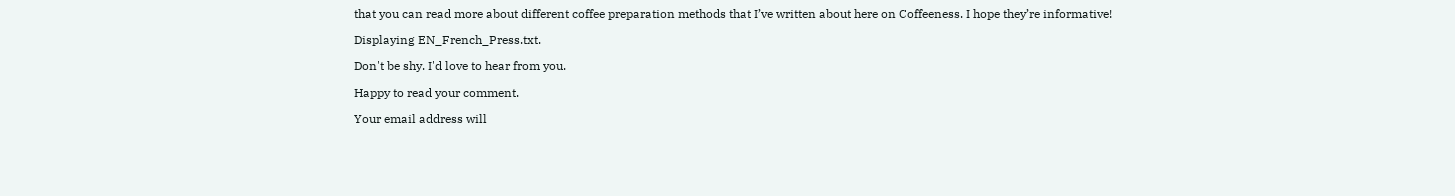that you can read more about different coffee preparation methods that I’ve written about here on Coffeeness. I hope they’re informative!

Displaying EN_French_Press.txt.

Don't be shy. I'd love to hear from you.

Happy to read your comment.

Your email address will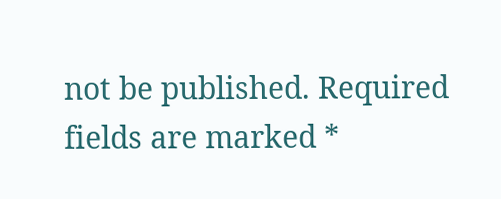not be published. Required fields are marked *